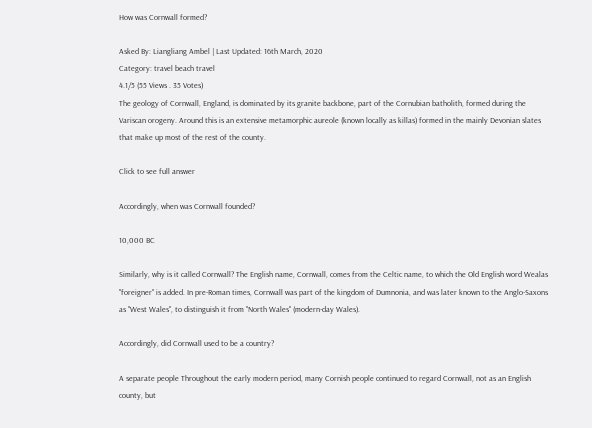How was Cornwall formed?

Asked By: Liangliang Ambel | Last Updated: 16th March, 2020
Category: travel beach travel
4.1/5 (55 Views . 35 Votes)
The geology of Cornwall, England, is dominated by its granite backbone, part of the Cornubian batholith, formed during the Variscan orogeny. Around this is an extensive metamorphic aureole (known locally as killas) formed in the mainly Devonian slates that make up most of the rest of the county.

Click to see full answer

Accordingly, when was Cornwall founded?

10,000 BC

Similarly, why is it called Cornwall? The English name, Cornwall, comes from the Celtic name, to which the Old English word Wealas "foreigner" is added. In pre-Roman times, Cornwall was part of the kingdom of Dumnonia, and was later known to the Anglo-Saxons as "West Wales", to distinguish it from "North Wales" (modern-day Wales).

Accordingly, did Cornwall used to be a country?

A separate people Throughout the early modern period, many Cornish people continued to regard Cornwall, not as an English county, but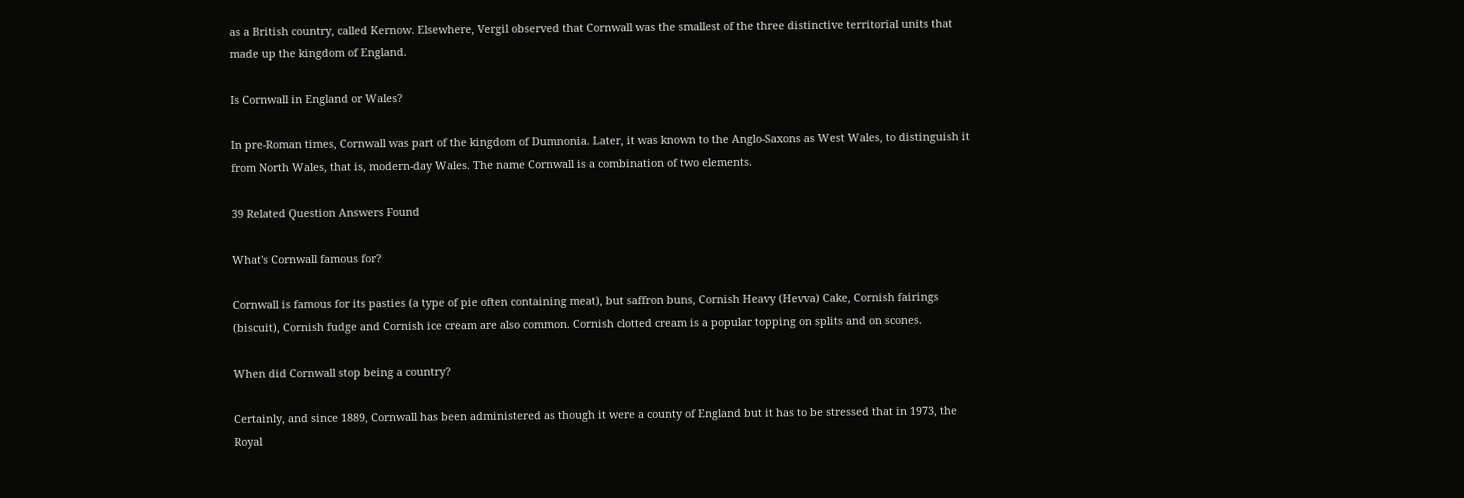as a British country, called Kernow. Elsewhere, Vergil observed that Cornwall was the smallest of the three distinctive territorial units that made up the kingdom of England.

Is Cornwall in England or Wales?

In pre-Roman times, Cornwall was part of the kingdom of Dumnonia. Later, it was known to the Anglo-Saxons as West Wales, to distinguish it from North Wales, that is, modern-day Wales. The name Cornwall is a combination of two elements.

39 Related Question Answers Found

What's Cornwall famous for?

Cornwall is famous for its pasties (a type of pie often containing meat), but saffron buns, Cornish Heavy (Hevva) Cake, Cornish fairings (biscuit), Cornish fudge and Cornish ice cream are also common. Cornish clotted cream is a popular topping on splits and on scones.

When did Cornwall stop being a country?

Certainly, and since 1889, Cornwall has been administered as though it were a county of England but it has to be stressed that in 1973, the Royal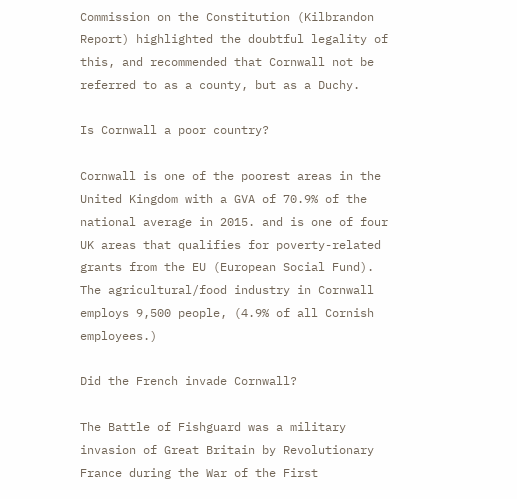Commission on the Constitution (Kilbrandon Report) highlighted the doubtful legality of this, and recommended that Cornwall not be referred to as a county, but as a Duchy.

Is Cornwall a poor country?

Cornwall is one of the poorest areas in the United Kingdom with a GVA of 70.9% of the national average in 2015. and is one of four UK areas that qualifies for poverty-related grants from the EU (European Social Fund). The agricultural/food industry in Cornwall employs 9,500 people, (4.9% of all Cornish employees.)

Did the French invade Cornwall?

The Battle of Fishguard was a military invasion of Great Britain by Revolutionary France during the War of the First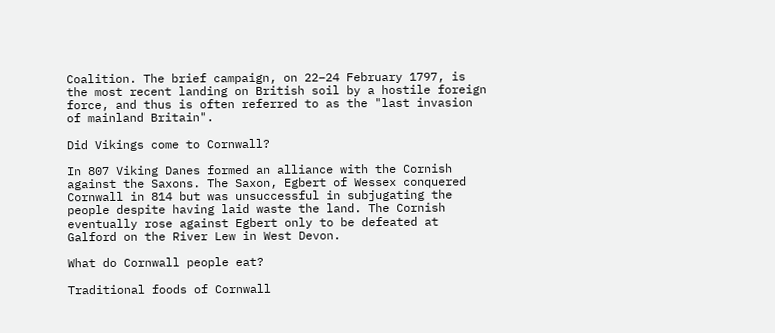Coalition. The brief campaign, on 22–24 February 1797, is the most recent landing on British soil by a hostile foreign force, and thus is often referred to as the "last invasion of mainland Britain".

Did Vikings come to Cornwall?

In 807 Viking Danes formed an alliance with the Cornish against the Saxons. The Saxon, Egbert of Wessex conquered Cornwall in 814 but was unsuccessful in subjugating the people despite having laid waste the land. The Cornish eventually rose against Egbert only to be defeated at Galford on the River Lew in West Devon.

What do Cornwall people eat?

Traditional foods of Cornwall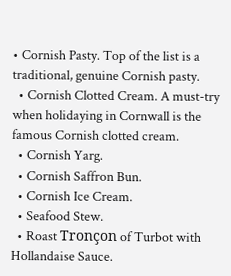• Cornish Pasty. Top of the list is a traditional, genuine Cornish pasty.
  • Cornish Clotted Cream. A must-try when holidaying in Cornwall is the famous Cornish clotted cream.
  • Cornish Yarg.
  • Cornish Saffron Bun.
  • Cornish Ice Cream.
  • Seafood Stew.
  • Roast Tronçon of Turbot with Hollandaise Sauce.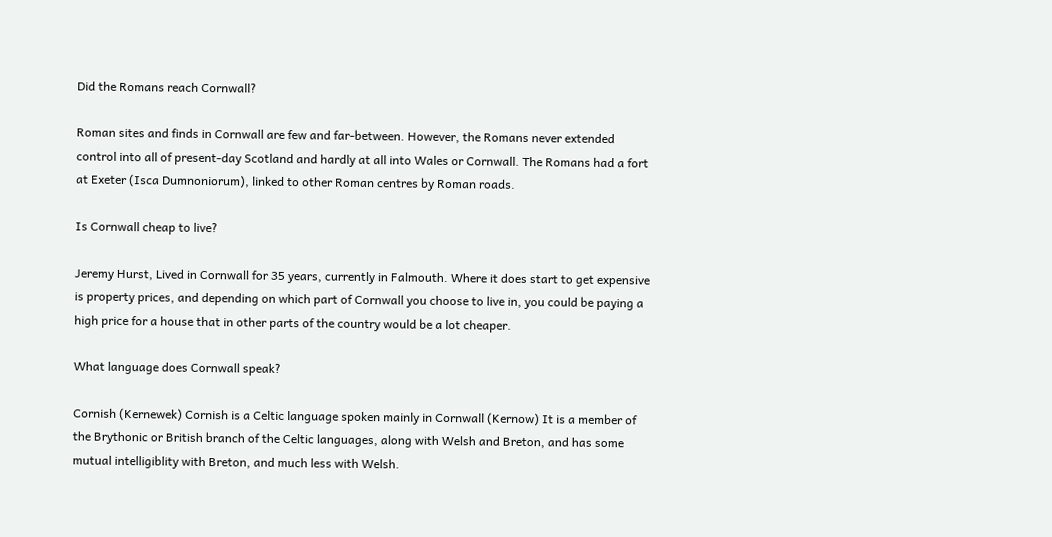Did the Romans reach Cornwall?

Roman sites and finds in Cornwall are few and far-between. However, the Romans never extended control into all of present-day Scotland and hardly at all into Wales or Cornwall. The Romans had a fort at Exeter (Isca Dumnoniorum), linked to other Roman centres by Roman roads.

Is Cornwall cheap to live?

Jeremy Hurst, Lived in Cornwall for 35 years, currently in Falmouth. Where it does start to get expensive is property prices, and depending on which part of Cornwall you choose to live in, you could be paying a high price for a house that in other parts of the country would be a lot cheaper.

What language does Cornwall speak?

Cornish (Kernewek) Cornish is a Celtic language spoken mainly in Cornwall (Kernow) It is a member of the Brythonic or British branch of the Celtic languages, along with Welsh and Breton, and has some mutual intelligiblity with Breton, and much less with Welsh.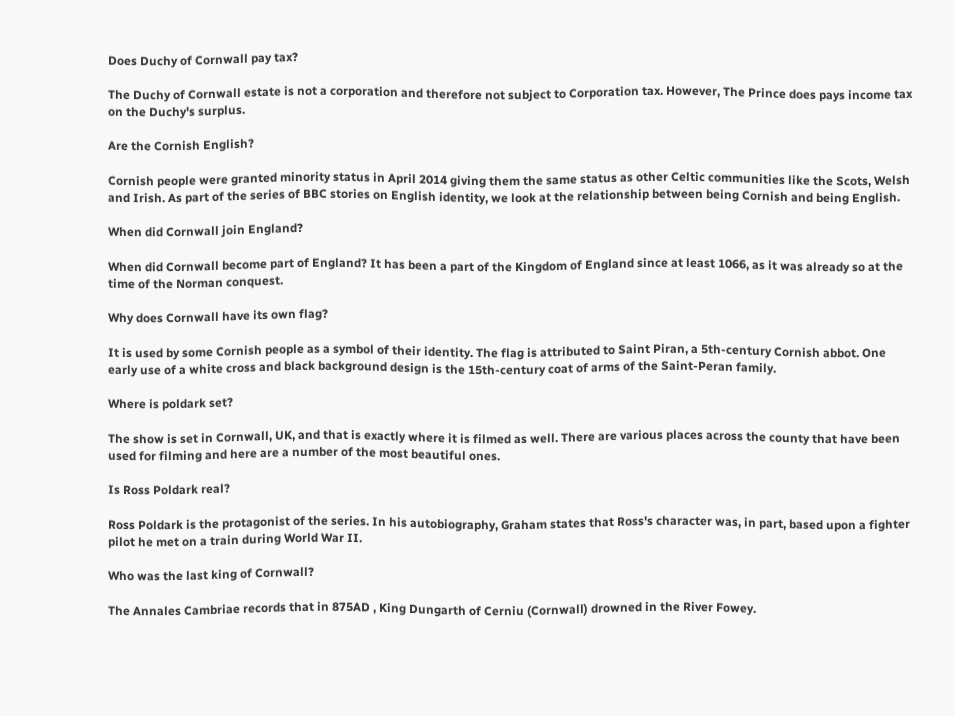Does Duchy of Cornwall pay tax?

The Duchy of Cornwall estate is not a corporation and therefore not subject to Corporation tax. However, The Prince does pays income tax on the Duchy's surplus.

Are the Cornish English?

Cornish people were granted minority status in April 2014 giving them the same status as other Celtic communities like the Scots, Welsh and Irish. As part of the series of BBC stories on English identity, we look at the relationship between being Cornish and being English.

When did Cornwall join England?

When did Cornwall become part of England? It has been a part of the Kingdom of England since at least 1066, as it was already so at the time of the Norman conquest.

Why does Cornwall have its own flag?

It is used by some Cornish people as a symbol of their identity. The flag is attributed to Saint Piran, a 5th-century Cornish abbot. One early use of a white cross and black background design is the 15th-century coat of arms of the Saint-Peran family.

Where is poldark set?

The show is set in Cornwall, UK, and that is exactly where it is filmed as well. There are various places across the county that have been used for filming and here are a number of the most beautiful ones.

Is Ross Poldark real?

Ross Poldark is the protagonist of the series. In his autobiography, Graham states that Ross's character was, in part, based upon a fighter pilot he met on a train during World War II.

Who was the last king of Cornwall?

The Annales Cambriae records that in 875AD , King Dungarth of Cerniu (Cornwall) drowned in the River Fowey.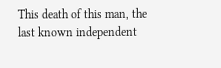This death of this man, the last known independent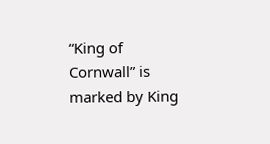“King of Cornwall” is marked by King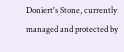Doniert's Stone, currently managed and protected by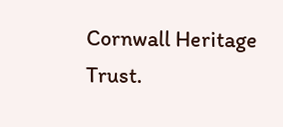Cornwall Heritage Trust.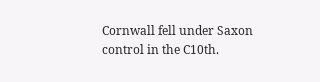Cornwall fell under Saxon control in the C10th.